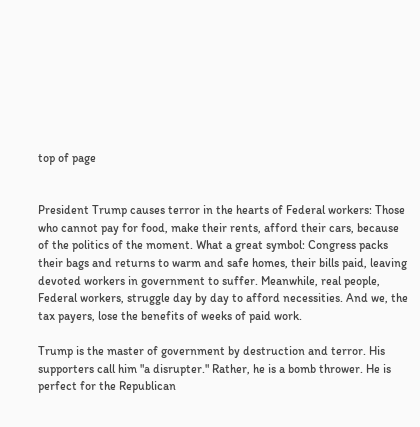top of page


President Trump causes terror in the hearts of Federal workers: Those who cannot pay for food, make their rents, afford their cars, because of the politics of the moment. What a great symbol: Congress packs their bags and returns to warm and safe homes, their bills paid, leaving devoted workers in government to suffer. Meanwhile, real people, Federal workers, struggle day by day to afford necessities. And we, the tax payers, lose the benefits of weeks of paid work.

Trump is the master of government by destruction and terror. His supporters call him "a disrupter." Rather, he is a bomb thrower. He is perfect for the Republican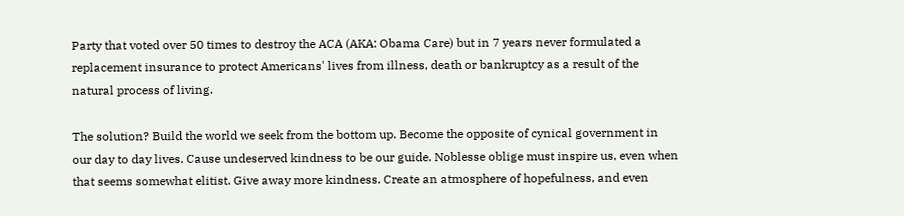Party that voted over 50 times to destroy the ACA (AKA: Obama Care) but in 7 years never formulated a replacement insurance to protect Americans' lives from illness, death or bankruptcy as a result of the natural process of living.

The solution? Build the world we seek from the bottom up. Become the opposite of cynical government in our day to day lives. Cause undeserved kindness to be our guide. Noblesse oblige must inspire us, even when that seems somewhat elitist. Give away more kindness. Create an atmosphere of hopefulness, and even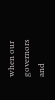when our governors and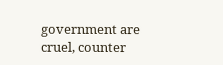government are cruel, counter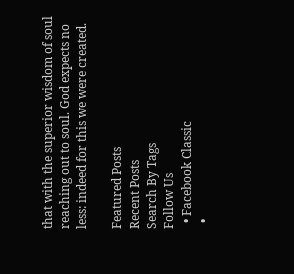that with the superior wisdom of soul reaching out to soul. God expects no less: indeed for this we were created.

Featured Posts
Recent Posts
Search By Tags
Follow Us
  • Facebook Classic
  •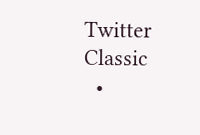Twitter Classic
  •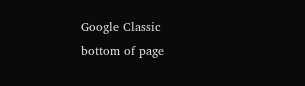Google Classic
bottom of page